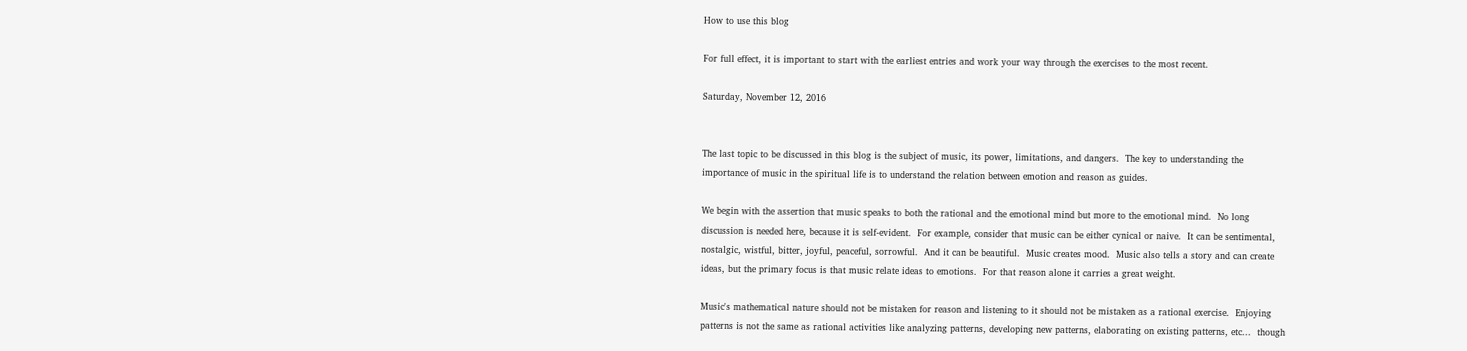How to use this blog

For full effect, it is important to start with the earliest entries and work your way through the exercises to the most recent.

Saturday, November 12, 2016


The last topic to be discussed in this blog is the subject of music, its power, limitations, and dangers.  The key to understanding the importance of music in the spiritual life is to understand the relation between emotion and reason as guides.

We begin with the assertion that music speaks to both the rational and the emotional mind but more to the emotional mind.  No long discussion is needed here, because it is self-evident.  For example, consider that music can be either cynical or naive.  It can be sentimental, nostalgic, wistful, bitter, joyful, peaceful, sorrowful.  And it can be beautiful.  Music creates mood.  Music also tells a story and can create ideas, but the primary focus is that music relate ideas to emotions.  For that reason alone it carries a great weight.

Music's mathematical nature should not be mistaken for reason and listening to it should not be mistaken as a rational exercise.  Enjoying patterns is not the same as rational activities like analyzing patterns, developing new patterns, elaborating on existing patterns, etc...  though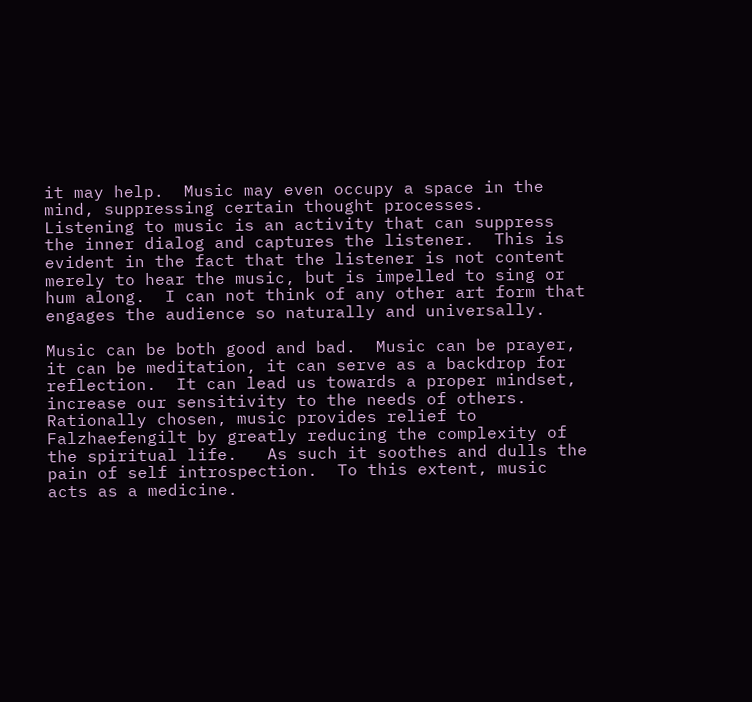it may help.  Music may even occupy a space in the mind, suppressing certain thought processes.  Listening to music is an activity that can suppress the inner dialog and captures the listener.  This is evident in the fact that the listener is not content merely to hear the music, but is impelled to sing or hum along.  I can not think of any other art form that engages the audience so naturally and universally.

Music can be both good and bad.  Music can be prayer, it can be meditation, it can serve as a backdrop for reflection.  It can lead us towards a proper mindset, increase our sensitivity to the needs of others.  Rationally chosen, music provides relief to Falzhaefengilt by greatly reducing the complexity of the spiritual life.   As such it soothes and dulls the pain of self introspection.  To this extent, music acts as a medicine.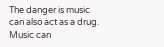The danger is music can also act as a drug.  Music can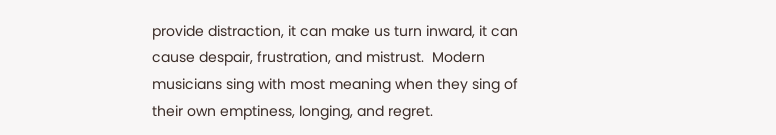provide distraction, it can make us turn inward, it can cause despair, frustration, and mistrust.  Modern musicians sing with most meaning when they sing of their own emptiness, longing, and regret.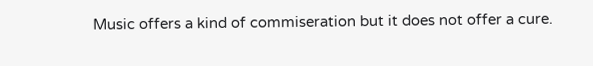Music offers a kind of commiseration but it does not offer a cure.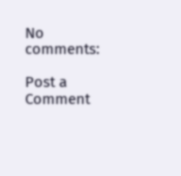No comments:

Post a Comment